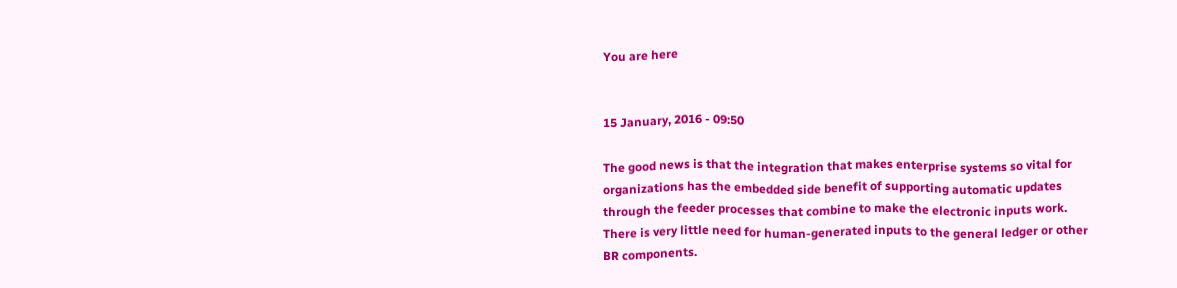You are here


15 January, 2016 - 09:50

The good news is that the integration that makes enterprise systems so vital for organizations has the embedded side benefit of supporting automatic updates through the feeder processes that combine to make the electronic inputs work. There is very little need for human-generated inputs to the general ledger or other BR components.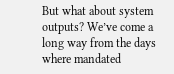But what about system outputs? We’ve come a long way from the days where mandated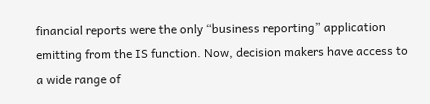financial reports were the only “business reporting” application emitting from the IS function. Now, decision makers have access to a wide range of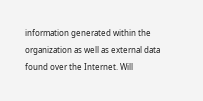information generated within the organization as well as external data found over the Internet. Will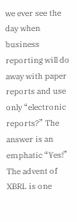we ever see the day when business reporting will do away with paper reports and use only “electronic reports?” The answer is an emphatic “Yes!” The advent of XBRL is one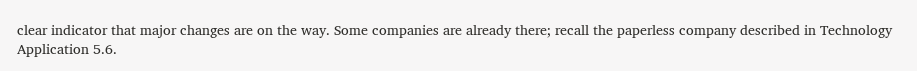clear indicator that major changes are on the way. Some companies are already there; recall the paperless company described in Technology Application 5.6.